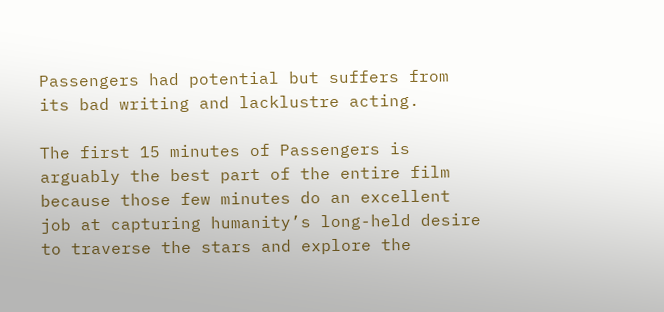Passengers had potential but suffers from its bad writing and lacklustre acting.

The first 15 minutes of Passengers is arguably the best part of the entire film because those few minutes do an excellent job at capturing humanity’s long-held desire to traverse the stars and explore the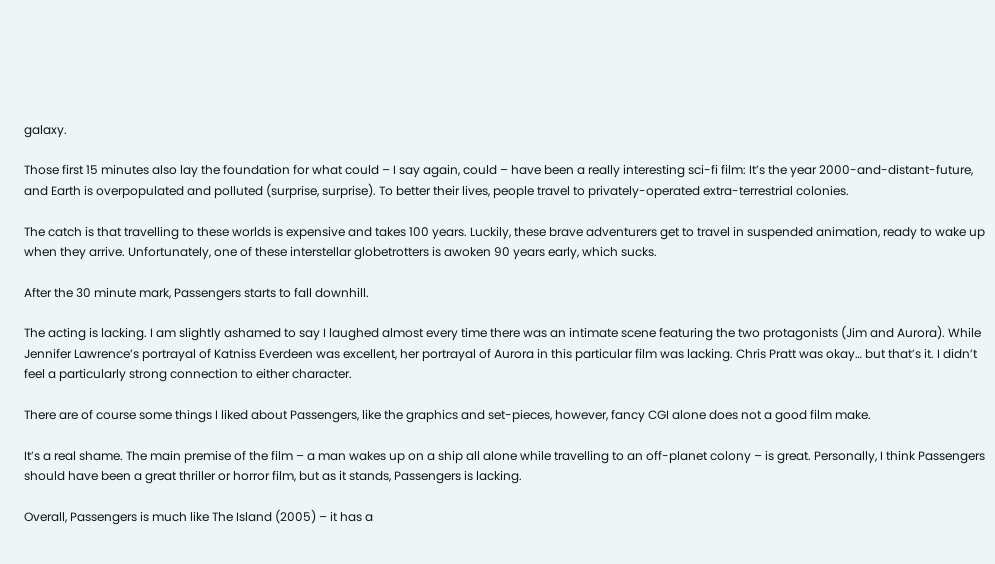galaxy.

Those first 15 minutes also lay the foundation for what could – I say again, could – have been a really interesting sci-fi film: It’s the year 2000-and-distant-future, and Earth is overpopulated and polluted (surprise, surprise). To better their lives, people travel to privately-operated extra-terrestrial colonies.

The catch is that travelling to these worlds is expensive and takes 100 years. Luckily, these brave adventurers get to travel in suspended animation, ready to wake up when they arrive. Unfortunately, one of these interstellar globetrotters is awoken 90 years early, which sucks.

After the 30 minute mark, Passengers starts to fall downhill.

The acting is lacking. I am slightly ashamed to say I laughed almost every time there was an intimate scene featuring the two protagonists (Jim and Aurora). While Jennifer Lawrence’s portrayal of Katniss Everdeen was excellent, her portrayal of Aurora in this particular film was lacking. Chris Pratt was okay… but that’s it. I didn’t feel a particularly strong connection to either character.

There are of course some things I liked about Passengers, like the graphics and set-pieces, however, fancy CGI alone does not a good film make.

It’s a real shame. The main premise of the film – a man wakes up on a ship all alone while travelling to an off-planet colony – is great. Personally, I think Passengers should have been a great thriller or horror film, but as it stands, Passengers is lacking.

Overall, Passengers is much like The Island (2005) – it has a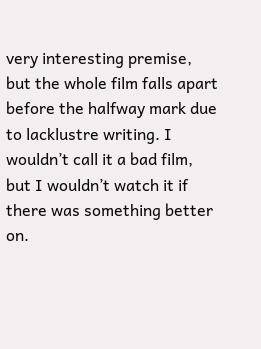very interesting premise, but the whole film falls apart before the halfway mark due to lacklustre writing. I wouldn’t call it a bad film, but I wouldn’t watch it if there was something better on.